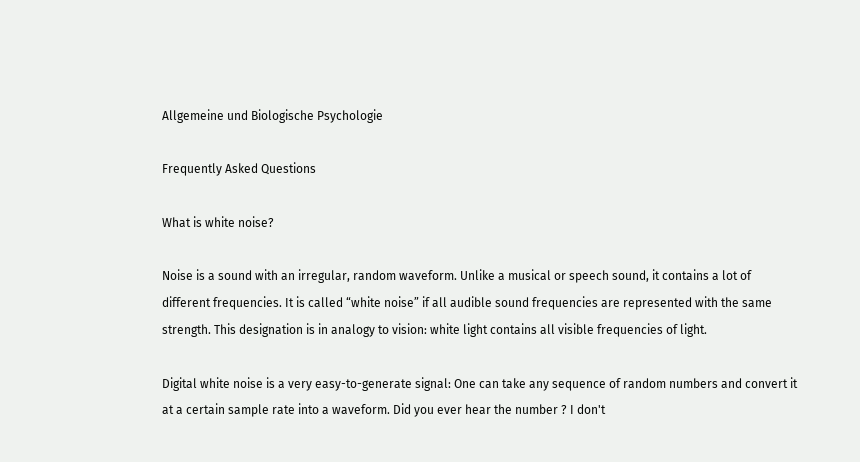Allgemeine und Biologische Psychologie

Frequently Asked Questions

What is white noise?

Noise is a sound with an irregular, random waveform. Unlike a musical or speech sound, it contains a lot of different frequencies. It is called “white noise” if all audible sound frequencies are represented with the same strength. This designation is in analogy to vision: white light contains all visible frequencies of light.

Digital white noise is a very easy-to-generate signal: One can take any sequence of random numbers and convert it at a certain sample rate into a waveform. Did you ever hear the number ? I don't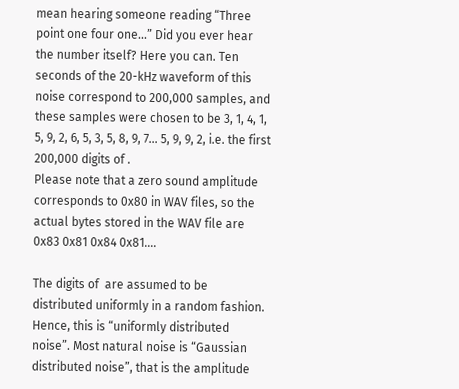mean hearing someone reading “Three point one four one...” Did you ever hear the number itself? Here you can. Ten seconds of the 20-kHz waveform of this noise correspond to 200,000 samples, and these samples were chosen to be 3, 1, 4, 1, 5, 9, 2, 6, 5, 3, 5, 8, 9, 7... 5, 9, 9, 2, i.e. the first 200,000 digits of .
Please note that a zero sound amplitude corresponds to 0x80 in WAV files, so the actual bytes stored in the WAV file are 0x83 0x81 0x84 0x81....

The digits of  are assumed to be distributed uniformly in a random fashion. Hence, this is “uniformly distributed noise”. Most natural noise is “Gaussian distributed noise”, that is the amplitude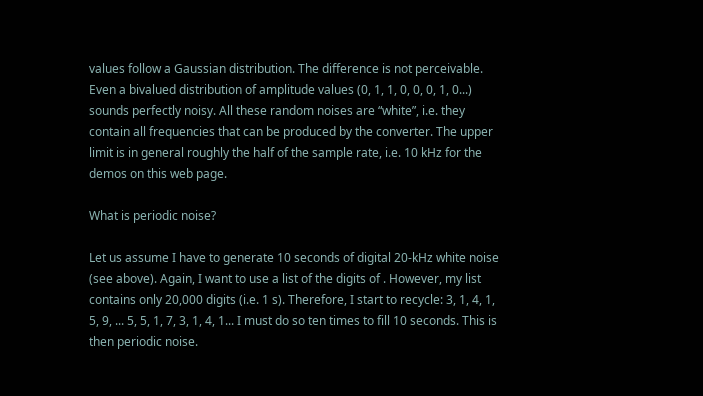values follow a Gaussian distribution. The difference is not perceivable. Even a bivalued distribution of amplitude values (0, 1, 1, 0, 0, 0, 1, 0...) sounds perfectly noisy. All these random noises are “white”, i.e. they contain all frequencies that can be produced by the converter. The upper limit is in general roughly the half of the sample rate, i.e. 10 kHz for the demos on this web page.

What is periodic noise?

Let us assume I have to generate 10 seconds of digital 20-kHz white noise (see above). Again, I want to use a list of the digits of . However, my list contains only 20,000 digits (i.e. 1 s). Therefore, I start to recycle: 3, 1, 4, 1, 5, 9, ... 5, 5, 1, 7, 3, 1, 4, 1... I must do so ten times to fill 10 seconds. This is then periodic noise.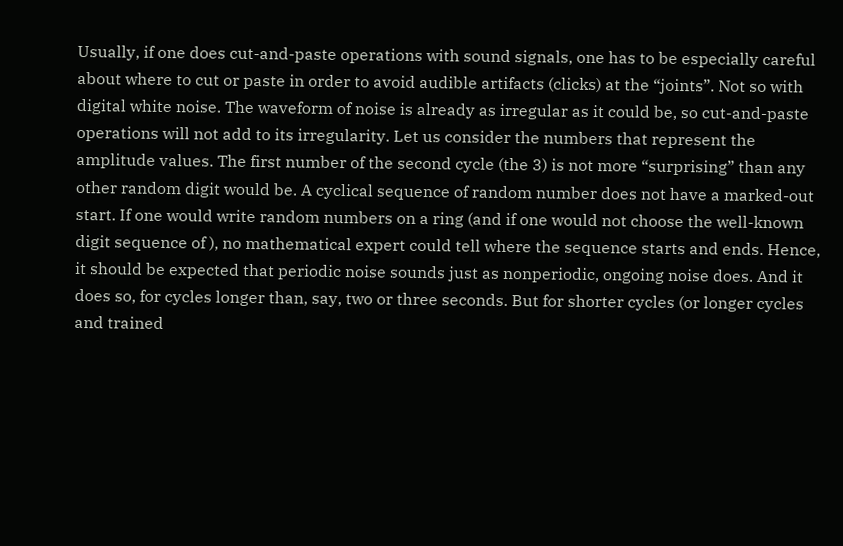Usually, if one does cut-and-paste operations with sound signals, one has to be especially careful about where to cut or paste in order to avoid audible artifacts (clicks) at the “joints”. Not so with digital white noise. The waveform of noise is already as irregular as it could be, so cut-and-paste operations will not add to its irregularity. Let us consider the numbers that represent the amplitude values. The first number of the second cycle (the 3) is not more “surprising” than any other random digit would be. A cyclical sequence of random number does not have a marked-out start. If one would write random numbers on a ring (and if one would not choose the well-known digit sequence of ), no mathematical expert could tell where the sequence starts and ends. Hence, it should be expected that periodic noise sounds just as nonperiodic, ongoing noise does. And it does so, for cycles longer than, say, two or three seconds. But for shorter cycles (or longer cycles and trained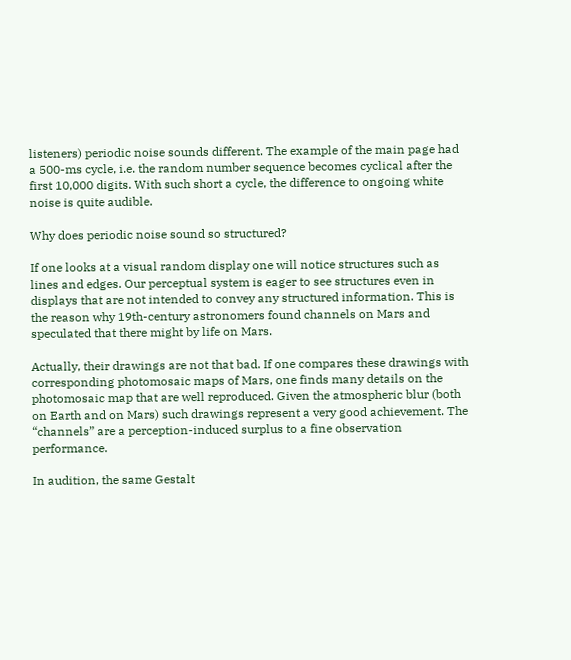listeners) periodic noise sounds different. The example of the main page had a 500-ms cycle, i.e. the random number sequence becomes cyclical after the first 10,000 digits. With such short a cycle, the difference to ongoing white noise is quite audible.

Why does periodic noise sound so structured?

If one looks at a visual random display one will notice structures such as lines and edges. Our perceptual system is eager to see structures even in displays that are not intended to convey any structured information. This is the reason why 19th-century astronomers found channels on Mars and speculated that there might by life on Mars.

Actually, their drawings are not that bad. If one compares these drawings with corresponding photomosaic maps of Mars, one finds many details on the photomosaic map that are well reproduced. Given the atmospheric blur (both on Earth and on Mars) such drawings represent a very good achievement. The “channels” are a perception-induced surplus to a fine observation performance.

In audition, the same Gestalt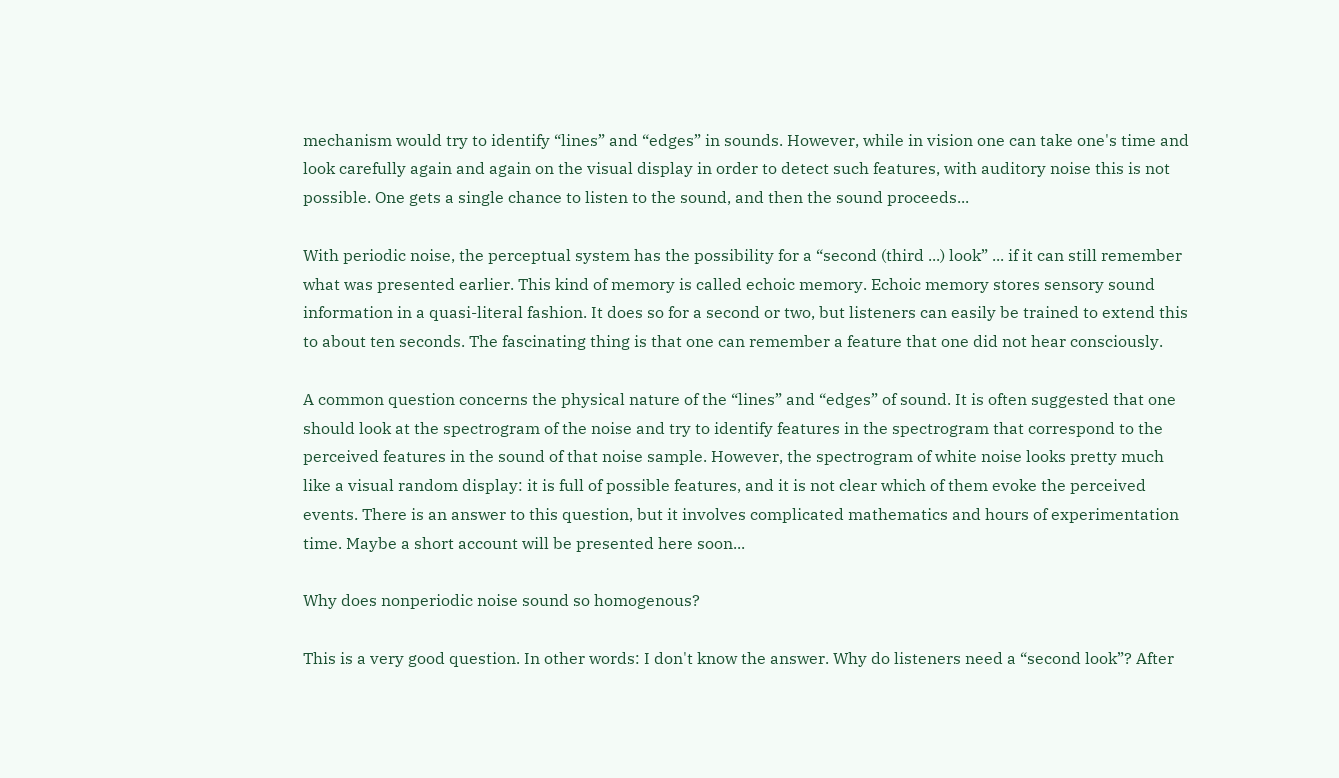mechanism would try to identify “lines” and “edges” in sounds. However, while in vision one can take one's time and look carefully again and again on the visual display in order to detect such features, with auditory noise this is not possible. One gets a single chance to listen to the sound, and then the sound proceeds...

With periodic noise, the perceptual system has the possibility for a “second (third ...) look” ... if it can still remember what was presented earlier. This kind of memory is called echoic memory. Echoic memory stores sensory sound information in a quasi-literal fashion. It does so for a second or two, but listeners can easily be trained to extend this to about ten seconds. The fascinating thing is that one can remember a feature that one did not hear consciously.

A common question concerns the physical nature of the “lines” and “edges” of sound. It is often suggested that one should look at the spectrogram of the noise and try to identify features in the spectrogram that correspond to the perceived features in the sound of that noise sample. However, the spectrogram of white noise looks pretty much like a visual random display: it is full of possible features, and it is not clear which of them evoke the perceived events. There is an answer to this question, but it involves complicated mathematics and hours of experimentation time. Maybe a short account will be presented here soon...

Why does nonperiodic noise sound so homogenous?

This is a very good question. In other words: I don't know the answer. Why do listeners need a “second look”? After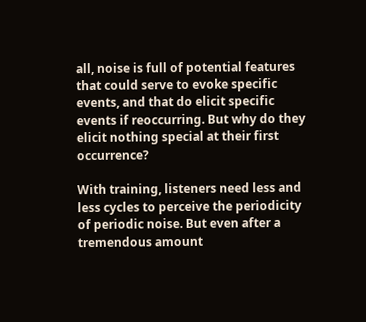all, noise is full of potential features that could serve to evoke specific events, and that do elicit specific events if reoccurring. But why do they elicit nothing special at their first occurrence?

With training, listeners need less and less cycles to perceive the periodicity of periodic noise. But even after a tremendous amount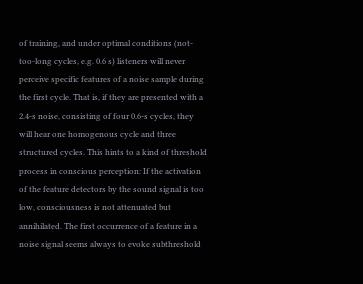of training, and under optimal conditions (not-too-long cycles, e.g. 0.6 s) listeners will never perceive specific features of a noise sample during the first cycle. That is, if they are presented with a 2.4-s noise, consisting of four 0.6-s cycles, they will hear one homogenous cycle and three structured cycles. This hints to a kind of threshold process in conscious perception: If the activation of the feature detectors by the sound signal is too low, consciousness is not attenuated but annihilated. The first occurrence of a feature in a noise signal seems always to evoke subthreshold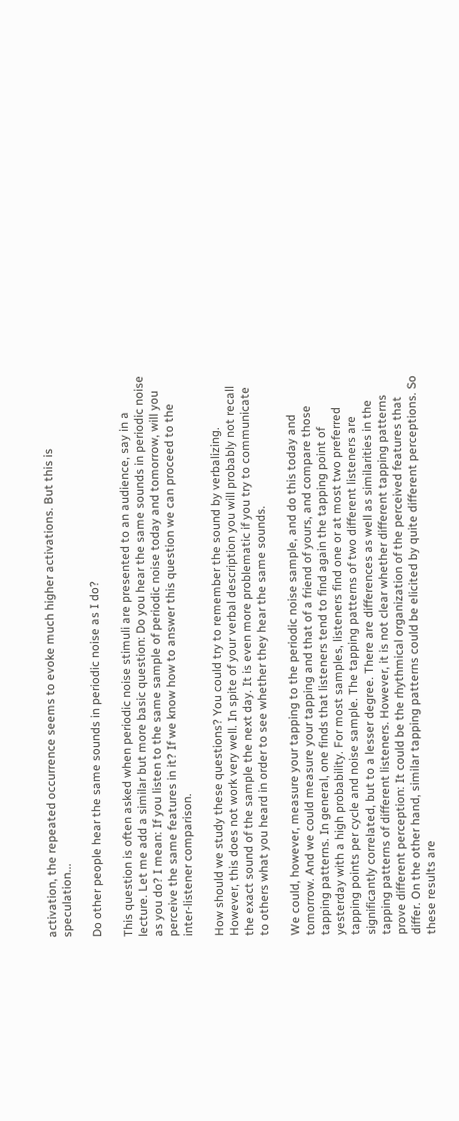activation, the repeated occurrence seems to evoke much higher activations. But this is speculation...

Do other people hear the same sounds in periodic noise as I do?

This question is often asked when periodic noise stimuli are presented to an audience, say in a lecture. Let me add a similar but more basic question: Do you hear the same sounds in periodic noise as you do? I mean: If you listen to the same sample of periodic noise today and tomorrow, will you perceive the same features in it? If we know how to answer this question we can proceed to the inter-listener comparison.

How should we study these questions? You could try to remember the sound by verbalizing. However, this does not work very well. In spite of your verbal description you will probably not recall the exact sound of the sample the next day. It is even more problematic if you try to communicate to others what you heard in order to see whether they hear the same sounds.

We could, however, measure your tapping to the periodic noise sample, and do this today and tomorrow. And we could measure your tapping and that of a friend of yours, and compare those tapping patterns. In general, one finds that listeners tend to find again the tapping point of yesterday with a high probability. For most samples, listeners find one or at most two preferred tapping points per cycle and noise sample. The tapping patterns of two different listeners are significantly correlated, but to a lesser degree. There are differences as well as similarities in the tapping patterns of different listeners. However, it is not clear whether different tapping patterns prove different perception: It could be the rhythmical organization of the perceived features that differ. On the other hand, similar tapping patterns could be elicited by quite different perceptions. So these results are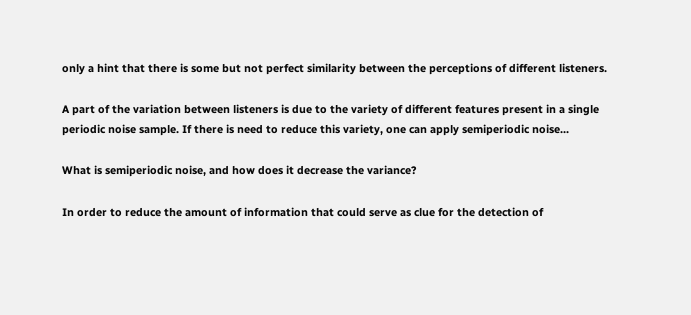only a hint that there is some but not perfect similarity between the perceptions of different listeners.

A part of the variation between listeners is due to the variety of different features present in a single periodic noise sample. If there is need to reduce this variety, one can apply semiperiodic noise...

What is semiperiodic noise, and how does it decrease the variance?

In order to reduce the amount of information that could serve as clue for the detection of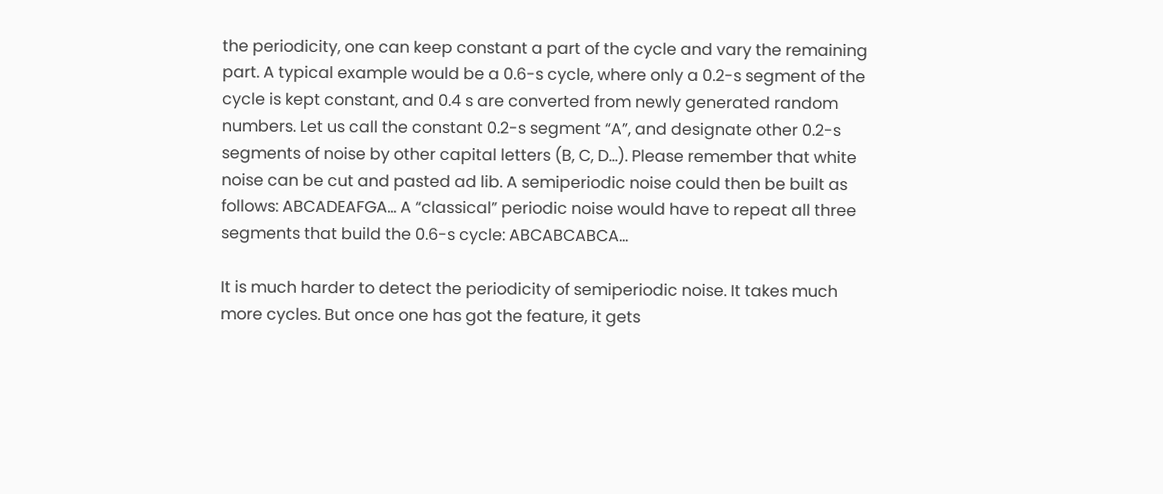the periodicity, one can keep constant a part of the cycle and vary the remaining part. A typical example would be a 0.6-s cycle, where only a 0.2-s segment of the cycle is kept constant, and 0.4 s are converted from newly generated random numbers. Let us call the constant 0.2-s segment “A”, and designate other 0.2-s segments of noise by other capital letters (B, C, D...). Please remember that white noise can be cut and pasted ad lib. A semiperiodic noise could then be built as follows: ABCADEAFGA... A “classical” periodic noise would have to repeat all three segments that build the 0.6-s cycle: ABCABCABCA...

It is much harder to detect the periodicity of semiperiodic noise. It takes much more cycles. But once one has got the feature, it gets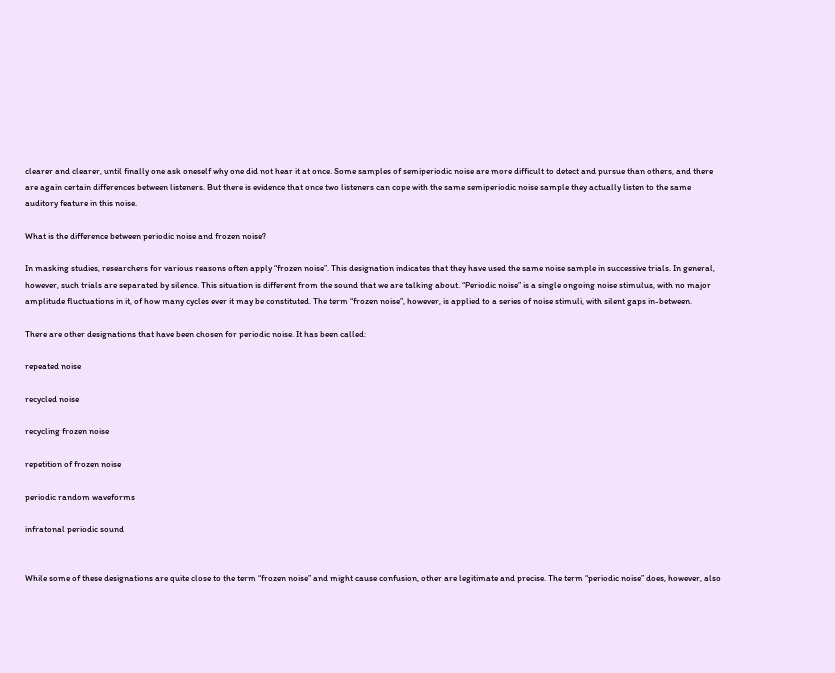clearer and clearer, until finally one ask oneself why one did not hear it at once. Some samples of semiperiodic noise are more difficult to detect and pursue than others, and there are again certain differences between listeners. But there is evidence that once two listeners can cope with the same semiperiodic noise sample they actually listen to the same auditory feature in this noise.

What is the difference between periodic noise and frozen noise?

In masking studies, researchers for various reasons often apply “frozen noise”. This designation indicates that they have used the same noise sample in successive trials. In general, however, such trials are separated by silence. This situation is different from the sound that we are talking about. “Periodic noise” is a single ongoing noise stimulus, with no major amplitude fluctuations in it, of how many cycles ever it may be constituted. The term “frozen noise”, however, is applied to a series of noise stimuli, with silent gaps in-between.

There are other designations that have been chosen for periodic noise. It has been called:

repeated noise

recycled noise

recycling frozen noise

repetition of frozen noise

periodic random waveforms

infratonal periodic sound


While some of these designations are quite close to the term “frozen noise” and might cause confusion, other are legitimate and precise. The term “periodic noise” does, however, also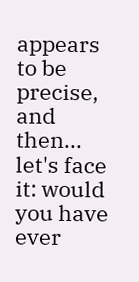appears to be precise, and then... let's face it: would you have ever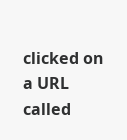clicked on a URL called